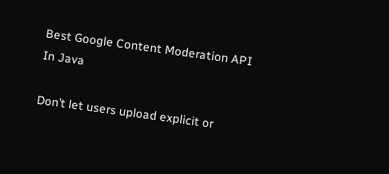Best Google Content Moderation API In Java

Don’t let users upload explicit or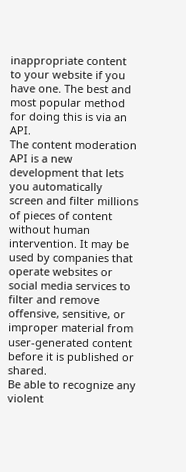inappropriate content to your website if you have one. The best and most popular method for doing this is via an API.
The content moderation API is a new development that lets you automatically screen and filter millions of pieces of content without human intervention. It may be used by companies that operate websites or social media services to filter and remove offensive, sensitive, or improper material from user-generated content before it is published or shared.
Be able to recognize any violent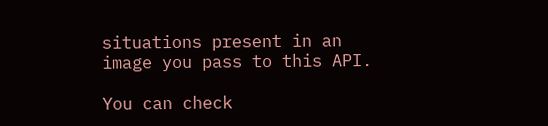situations present in an image you pass to this API.

You can check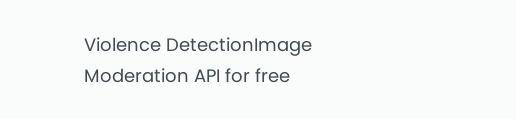Violence DetectionImage Moderation API for free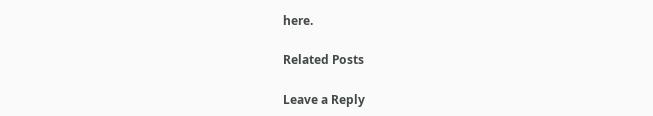here.

Related Posts

Leave a Reply